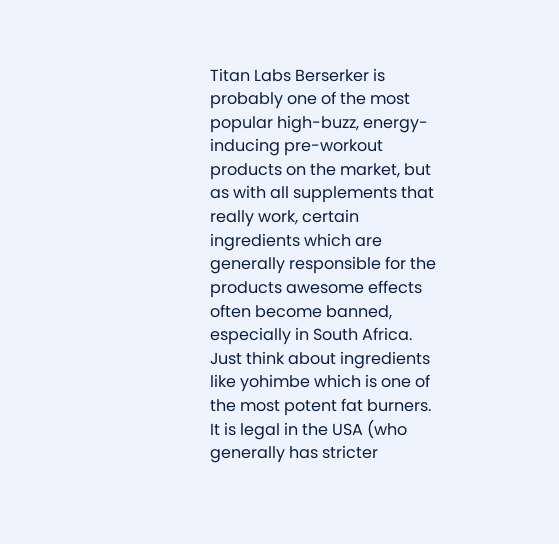Titan Labs Berserker is probably one of the most popular high-buzz, energy-inducing pre-workout products on the market, but as with all supplements that really work, certain ingredients which are generally responsible for the products awesome effects often become banned, especially in South Africa. Just think about ingredients like yohimbe which is one of the most potent fat burners. It is legal in the USA (who generally has stricter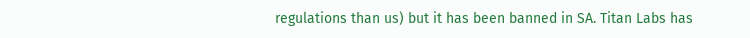regulations than us) but it has been banned in SA. Titan Labs has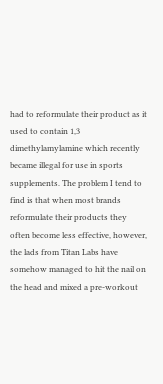had to reformulate their product as it used to contain 1,3 dimethylamylamine which recently became illegal for use in sports supplements. The problem I tend to find is that when most brands reformulate their products they often become less effective, however, the lads from Titan Labs have somehow managed to hit the nail on the head and mixed a pre-workout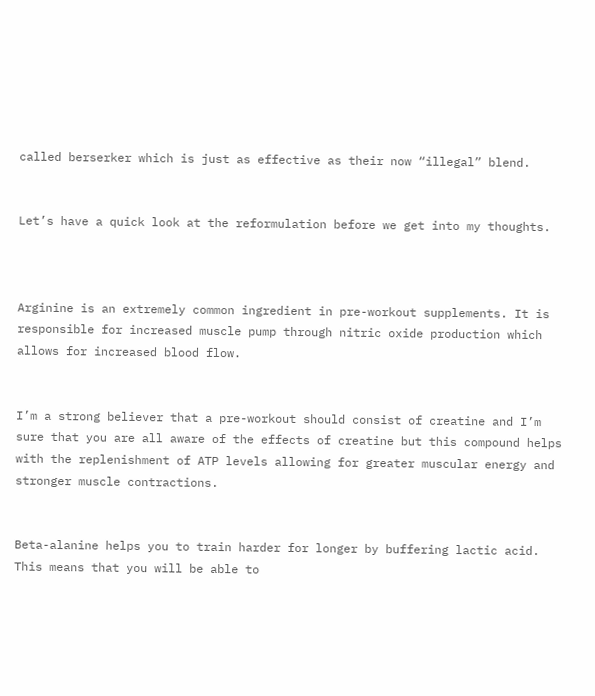called berserker which is just as effective as their now “illegal” blend.


Let’s have a quick look at the reformulation before we get into my thoughts.



Arginine is an extremely common ingredient in pre-workout supplements. It is responsible for increased muscle pump through nitric oxide production which allows for increased blood flow.


I’m a strong believer that a pre-workout should consist of creatine and I’m sure that you are all aware of the effects of creatine but this compound helps with the replenishment of ATP levels allowing for greater muscular energy and  stronger muscle contractions.


Beta-alanine helps you to train harder for longer by buffering lactic acid. This means that you will be able to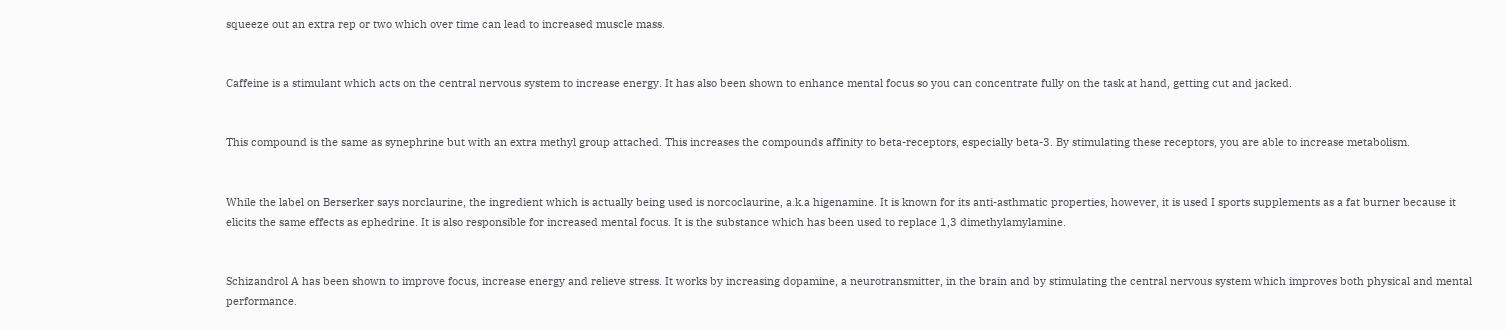squeeze out an extra rep or two which over time can lead to increased muscle mass.


Caffeine is a stimulant which acts on the central nervous system to increase energy. It has also been shown to enhance mental focus so you can concentrate fully on the task at hand, getting cut and jacked.


This compound is the same as synephrine but with an extra methyl group attached. This increases the compounds affinity to beta-receptors, especially beta-3. By stimulating these receptors, you are able to increase metabolism.


While the label on Berserker says norclaurine, the ingredient which is actually being used is norcoclaurine, a.k.a higenamine. It is known for its anti-asthmatic properties, however, it is used I sports supplements as a fat burner because it elicits the same effects as ephedrine. It is also responsible for increased mental focus. It is the substance which has been used to replace 1,3 dimethylamylamine.


Schizandrol A has been shown to improve focus, increase energy and relieve stress. It works by increasing dopamine, a neurotransmitter, in the brain and by stimulating the central nervous system which improves both physical and mental performance.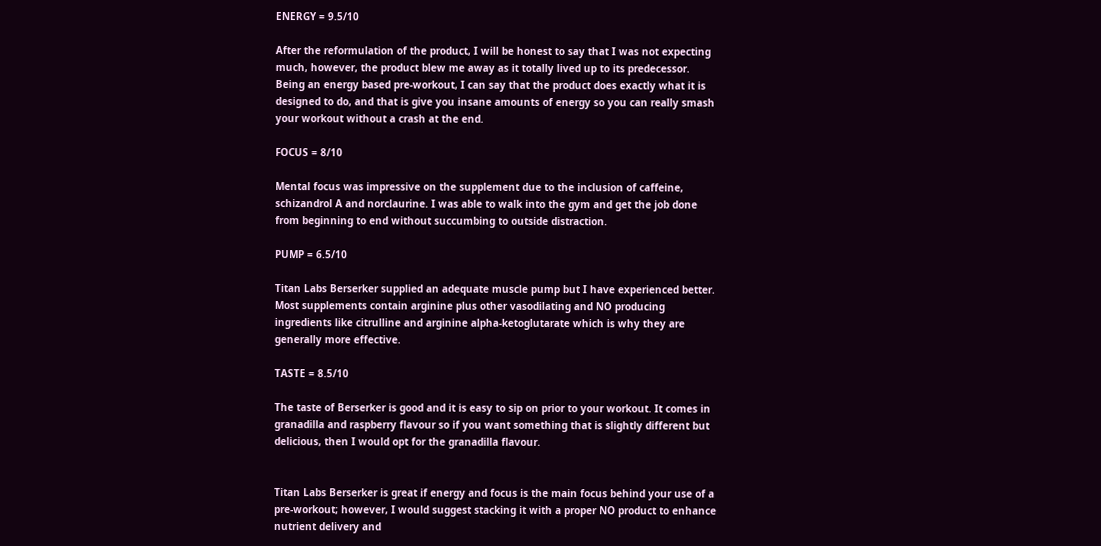ENERGY = 9.5/10

After the reformulation of the product, I will be honest to say that I was not expecting much, however, the product blew me away as it totally lived up to its predecessor. Being an energy based pre-workout, I can say that the product does exactly what it is designed to do, and that is give you insane amounts of energy so you can really smash your workout without a crash at the end.

FOCUS = 8/10

Mental focus was impressive on the supplement due to the inclusion of caffeine, schizandrol A and norclaurine. I was able to walk into the gym and get the job done from beginning to end without succumbing to outside distraction.

PUMP = 6.5/10

Titan Labs Berserker supplied an adequate muscle pump but I have experienced better. Most supplements contain arginine plus other vasodilating and NO producing ingredients like citrulline and arginine alpha-ketoglutarate which is why they are generally more effective.

TASTE = 8.5/10

The taste of Berserker is good and it is easy to sip on prior to your workout. It comes in granadilla and raspberry flavour so if you want something that is slightly different but delicious, then I would opt for the granadilla flavour.


Titan Labs Berserker is great if energy and focus is the main focus behind your use of a pre-workout; however, I would suggest stacking it with a proper NO product to enhance nutrient delivery and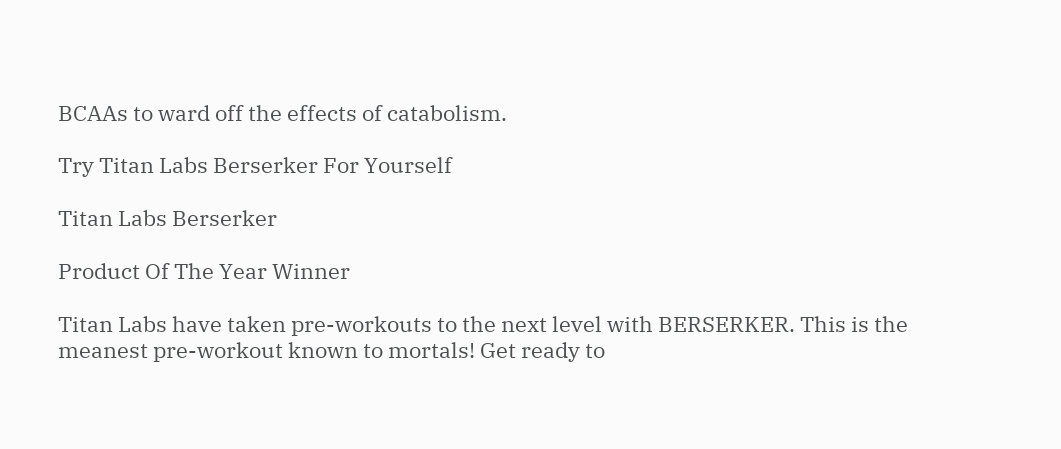BCAAs to ward off the effects of catabolism.

Try Titan Labs Berserker For Yourself

Titan Labs Berserker

Product Of The Year Winner

Titan Labs have taken pre-workouts to the next level with BERSERKER. This is the meanest pre-workout known to mortals! Get ready to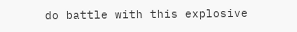do battle with this explosive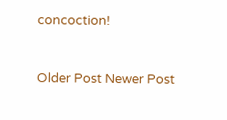concoction!


Older Post Newer Post